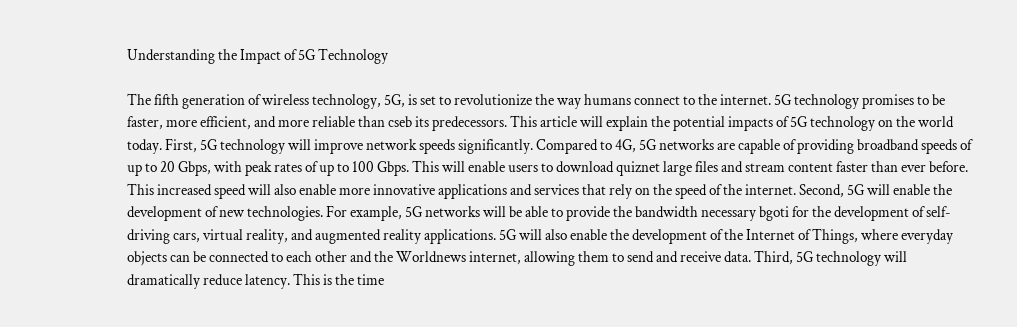Understanding the Impact of 5G Technology

The fifth generation of wireless technology, 5G, is set to revolutionize the way humans connect to the internet. 5G technology promises to be faster, more efficient, and more reliable than cseb its predecessors. This article will explain the potential impacts of 5G technology on the world today. First, 5G technology will improve network speeds significantly. Compared to 4G, 5G networks are capable of providing broadband speeds of up to 20 Gbps, with peak rates of up to 100 Gbps. This will enable users to download quiznet large files and stream content faster than ever before. This increased speed will also enable more innovative applications and services that rely on the speed of the internet. Second, 5G will enable the development of new technologies. For example, 5G networks will be able to provide the bandwidth necessary bgoti for the development of self-driving cars, virtual reality, and augmented reality applications. 5G will also enable the development of the Internet of Things, where everyday objects can be connected to each other and the Worldnews internet, allowing them to send and receive data. Third, 5G technology will dramatically reduce latency. This is the time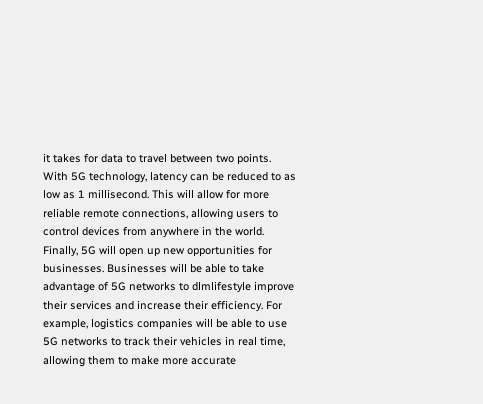it takes for data to travel between two points. With 5G technology, latency can be reduced to as low as 1 millisecond. This will allow for more reliable remote connections, allowing users to control devices from anywhere in the world. Finally, 5G will open up new opportunities for businesses. Businesses will be able to take advantage of 5G networks to dlmlifestyle improve their services and increase their efficiency. For example, logistics companies will be able to use 5G networks to track their vehicles in real time, allowing them to make more accurate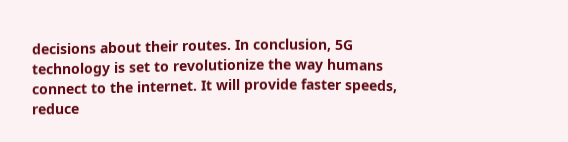decisions about their routes. In conclusion, 5G technology is set to revolutionize the way humans connect to the internet. It will provide faster speeds, reduce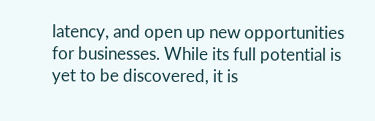latency, and open up new opportunities for businesses. While its full potential is yet to be discovered, it is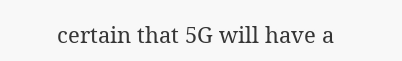certain that 5G will have a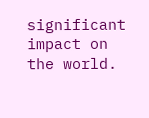significant impact on the world.